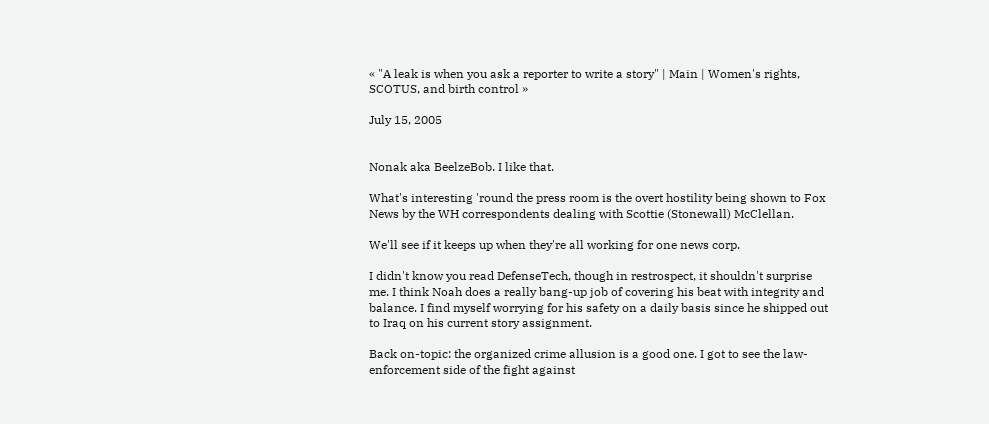« "A leak is when you ask a reporter to write a story" | Main | Women's rights, SCOTUS, and birth control »

July 15, 2005


Nonak aka BeelzeBob. I like that.

What's interesting 'round the press room is the overt hostility being shown to Fox News by the WH correspondents dealing with Scottie (Stonewall) McClellan.

We'll see if it keeps up when they're all working for one news corp.

I didn't know you read DefenseTech, though in restrospect, it shouldn't surprise me. I think Noah does a really bang-up job of covering his beat with integrity and balance. I find myself worrying for his safety on a daily basis since he shipped out to Iraq on his current story assignment.

Back on-topic: the organized crime allusion is a good one. I got to see the law-enforcement side of the fight against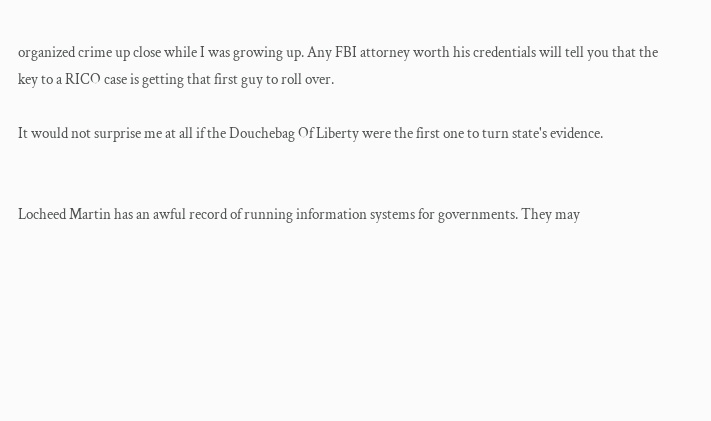organized crime up close while I was growing up. Any FBI attorney worth his credentials will tell you that the key to a RICO case is getting that first guy to roll over.

It would not surprise me at all if the Douchebag Of Liberty were the first one to turn state's evidence.


Locheed Martin has an awful record of running information systems for governments. They may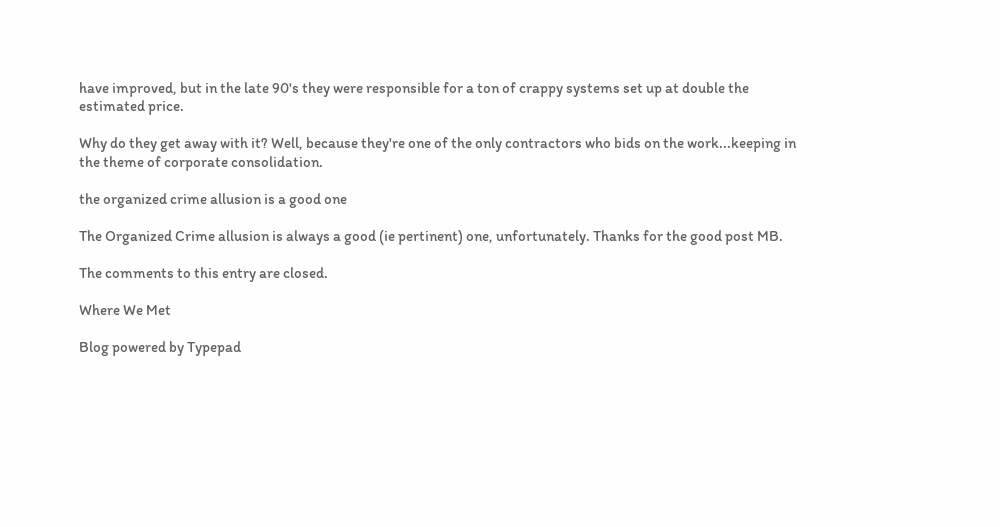have improved, but in the late 90's they were responsible for a ton of crappy systems set up at double the estimated price.

Why do they get away with it? Well, because they're one of the only contractors who bids on the work...keeping in the theme of corporate consolidation.

the organized crime allusion is a good one

The Organized Crime allusion is always a good (ie pertinent) one, unfortunately. Thanks for the good post MB.

The comments to this entry are closed.

Where We Met

Blog powered by Typepad